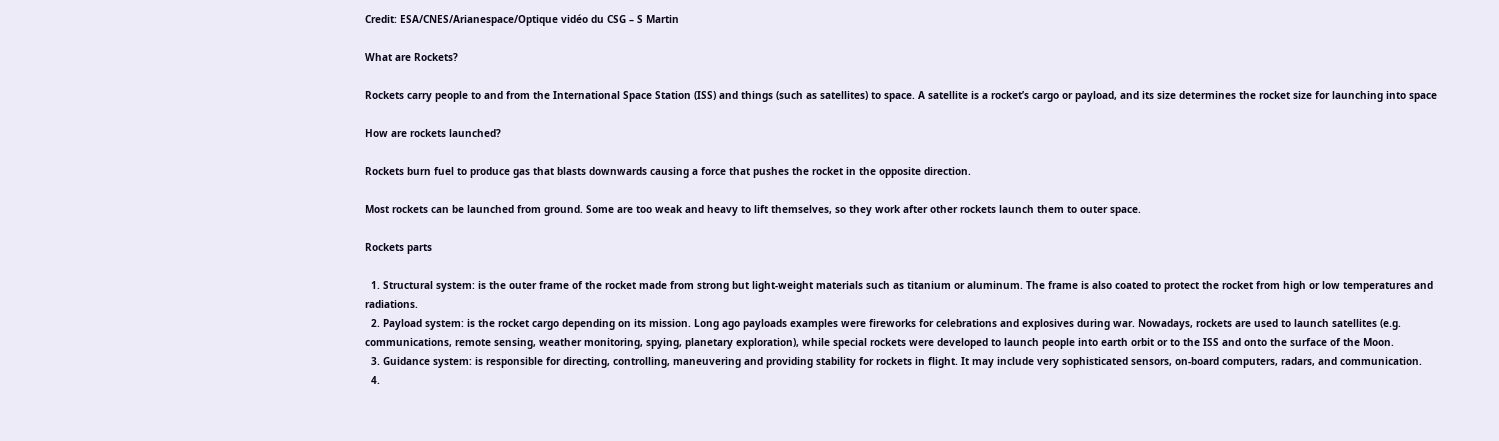Credit: ESA/CNES/Arianespace/Optique vidéo du CSG – S Martin

What are Rockets?

Rockets carry people to and from the International Space Station (ISS) and things (such as satellites) to space. A satellite is a rocket’s cargo or payload, and its size determines the rocket size for launching into space

How are rockets launched?

Rockets burn fuel to produce gas that blasts downwards causing a force that pushes the rocket in the opposite direction.

Most rockets can be launched from ground. Some are too weak and heavy to lift themselves, so they work after other rockets launch them to outer space.

Rockets parts

  1. Structural system: is the outer frame of the rocket made from strong but light-weight materials such as titanium or aluminum. The frame is also coated to protect the rocket from high or low temperatures and radiations.
  2. Payload system: is the rocket cargo depending on its mission. Long ago payloads examples were fireworks for celebrations and explosives during war. Nowadays, rockets are used to launch satellites (e.g. communications, remote sensing, weather monitoring, spying, planetary exploration), while special rockets were developed to launch people into earth orbit or to the ISS and onto the surface of the Moon.
  3. Guidance system: is responsible for directing, controlling, maneuvering and providing stability for rockets in flight. It may include very sophisticated sensors, on-board computers, radars, and communication.
  4.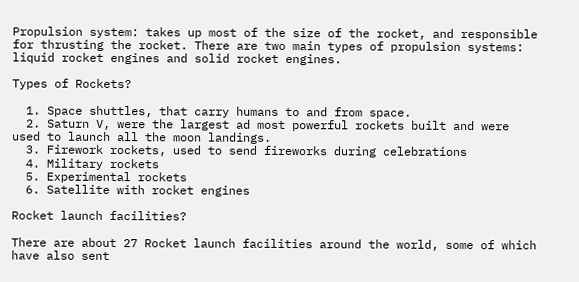Propulsion system: takes up most of the size of the rocket, and responsible for thrusting the rocket. There are two main types of propulsion systems: liquid rocket engines and solid rocket engines.

Types of Rockets?

  1. Space shuttles, that carry humans to and from space.
  2. Saturn V, were the largest ad most powerful rockets built and were used to launch all the moon landings.
  3. Firework rockets, used to send fireworks during celebrations
  4. Military rockets
  5. Experimental rockets
  6. Satellite with rocket engines

Rocket launch facilities?

There are about 27 Rocket launch facilities around the world, some of which have also sent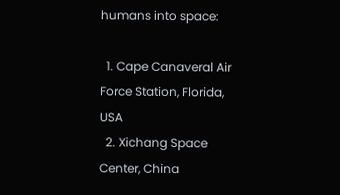humans into space:

  1. Cape Canaveral Air Force Station, Florida, USA
  2. Xichang Space Center, China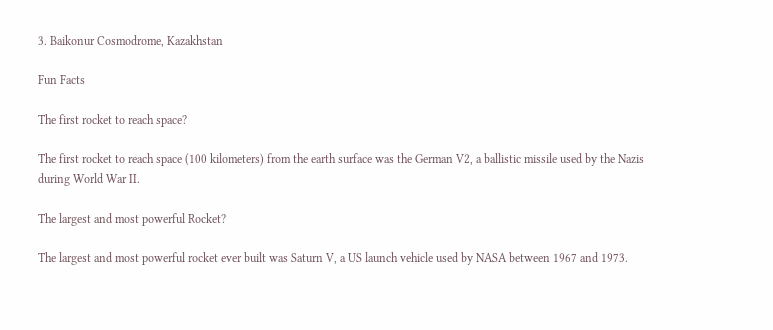3. Baikonur Cosmodrome, Kazakhstan

Fun Facts

The first rocket to reach space?

The first rocket to reach space (100 kilometers) from the earth surface was the German V2, a ballistic missile used by the Nazis during World War II.

The largest and most powerful Rocket?

The largest and most powerful rocket ever built was Saturn V, a US launch vehicle used by NASA between 1967 and 1973.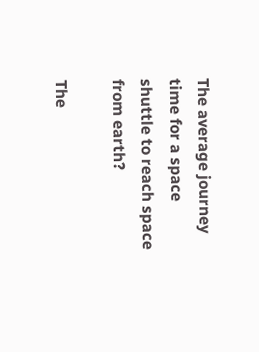The average journey time for a space shuttle to reach space from earth?

The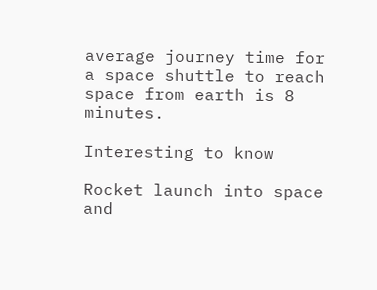average journey time for a space shuttle to reach space from earth is 8 minutes.

Interesting to know

Rocket launch into space and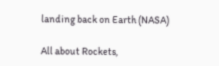landing back on Earth (NASA)

All about Rockets,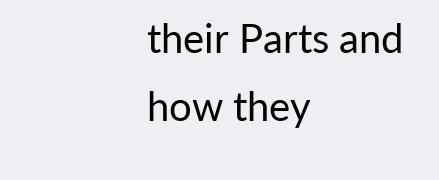their Parts and how they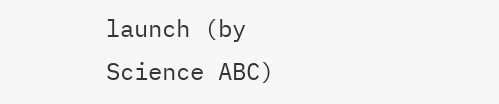launch (by Science ABC)